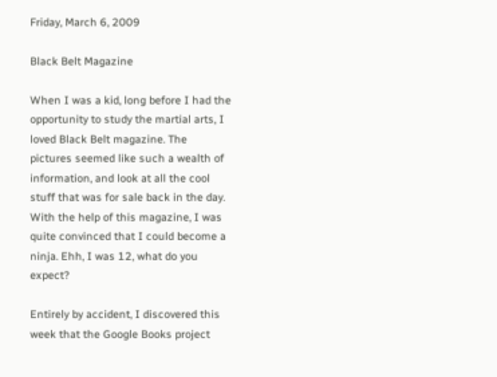Friday, March 6, 2009

Black Belt Magazine

When I was a kid, long before I had the opportunity to study the martial arts, I loved Black Belt magazine. The pictures seemed like such a wealth of information, and look at all the cool stuff that was for sale back in the day. With the help of this magazine, I was quite convinced that I could become a ninja. Ehh, I was 12, what do you expect?

Entirely by accident, I discovered this week that the Google Books project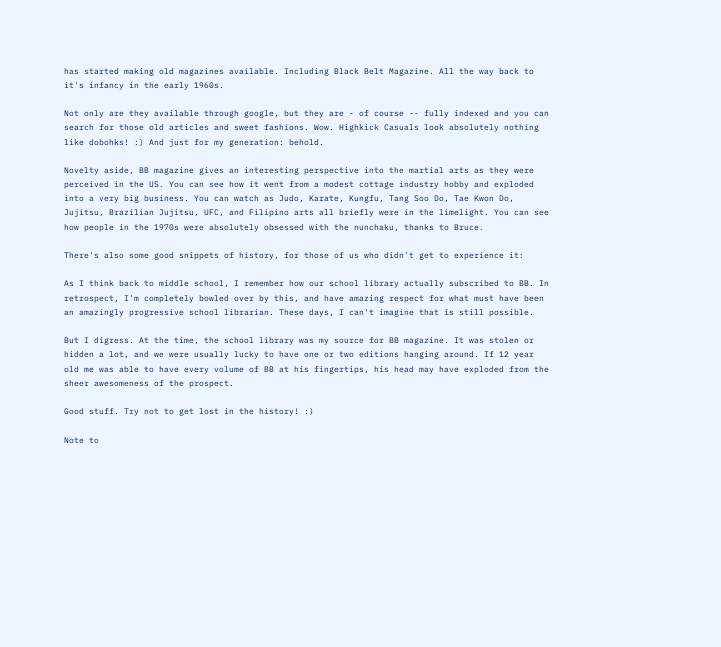has started making old magazines available. Including Black Belt Magazine. All the way back to it's infancy in the early 1960s.

Not only are they available through google, but they are - of course -- fully indexed and you can search for those old articles and sweet fashions. Wow. Highkick Casuals look absolutely nothing like dobohks! :) And just for my generation: behold.

Novelty aside, BB magazine gives an interesting perspective into the martial arts as they were perceived in the US. You can see how it went from a modest cottage industry hobby and exploded into a very big business. You can watch as Judo, Karate, Kungfu, Tang Soo Do, Tae Kwon Do, Jujitsu, Brazilian Jujitsu, UFC, and Filipino arts all briefly were in the limelight. You can see how people in the 1970s were absolutely obsessed with the nunchaku, thanks to Bruce.

There's also some good snippets of history, for those of us who didn't get to experience it:

As I think back to middle school, I remember how our school library actually subscribed to BB. In retrospect, I'm completely bowled over by this, and have amazing respect for what must have been an amazingly progressive school librarian. These days, I can't imagine that is still possible.

But I digress. At the time, the school library was my source for BB magazine. It was stolen or hidden a lot, and we were usually lucky to have one or two editions hanging around. If 12 year old me was able to have every volume of BB at his fingertips, his head may have exploded from the sheer awesomeness of the prospect.

Good stuff. Try not to get lost in the history! :)

Note to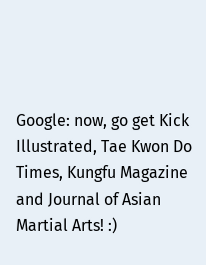Google: now, go get Kick Illustrated, Tae Kwon Do Times, Kungfu Magazine and Journal of Asian Martial Arts! :)